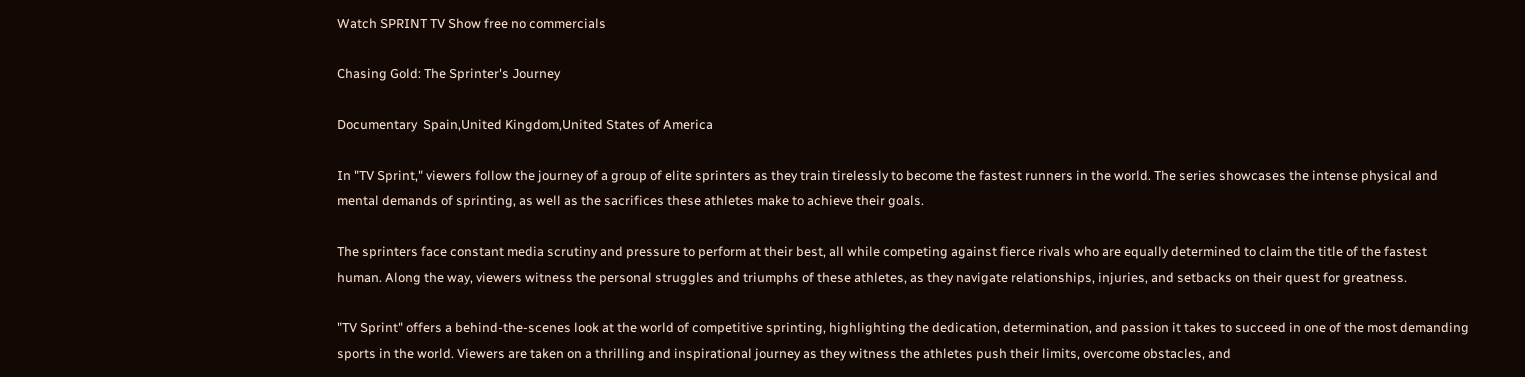Watch SPRINT TV Show free no commercials

Chasing Gold: The Sprinter's Journey

Documentary  Spain,United Kingdom,United States of America

In "TV Sprint," viewers follow the journey of a group of elite sprinters as they train tirelessly to become the fastest runners in the world. The series showcases the intense physical and mental demands of sprinting, as well as the sacrifices these athletes make to achieve their goals.

The sprinters face constant media scrutiny and pressure to perform at their best, all while competing against fierce rivals who are equally determined to claim the title of the fastest human. Along the way, viewers witness the personal struggles and triumphs of these athletes, as they navigate relationships, injuries, and setbacks on their quest for greatness.

"TV Sprint" offers a behind-the-scenes look at the world of competitive sprinting, highlighting the dedication, determination, and passion it takes to succeed in one of the most demanding sports in the world. Viewers are taken on a thrilling and inspirational journey as they witness the athletes push their limits, overcome obstacles, and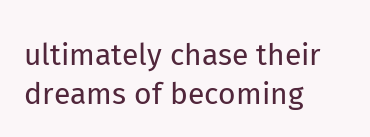ultimately chase their dreams of becoming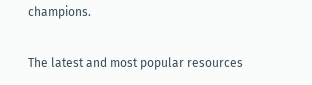champions.

The latest and most popular resources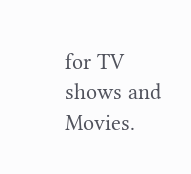for TV shows and Movies.